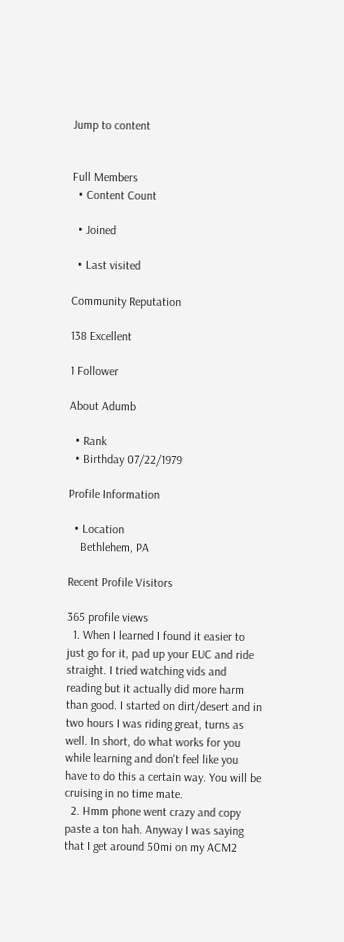Jump to content


Full Members
  • Content Count

  • Joined

  • Last visited

Community Reputation

138 Excellent

1 Follower

About Adumb

  • Rank
  • Birthday 07/22/1979

Profile Information

  • Location
    Bethlehem, PA

Recent Profile Visitors

365 profile views
  1. When I learned I found it easier to just go for it, pad up your EUC and ride straight. I tried watching vids and reading but it actually did more harm than good. I started on dirt/desert and in two hours I was riding great, turns as well. In short, do what works for you while learning and don't feel like you have to do this a certain way. You will be cruising in no time mate.
  2. Hmm phone went crazy and copy paste a ton hah. Anyway I was saying that I get around 50mi on my ACM2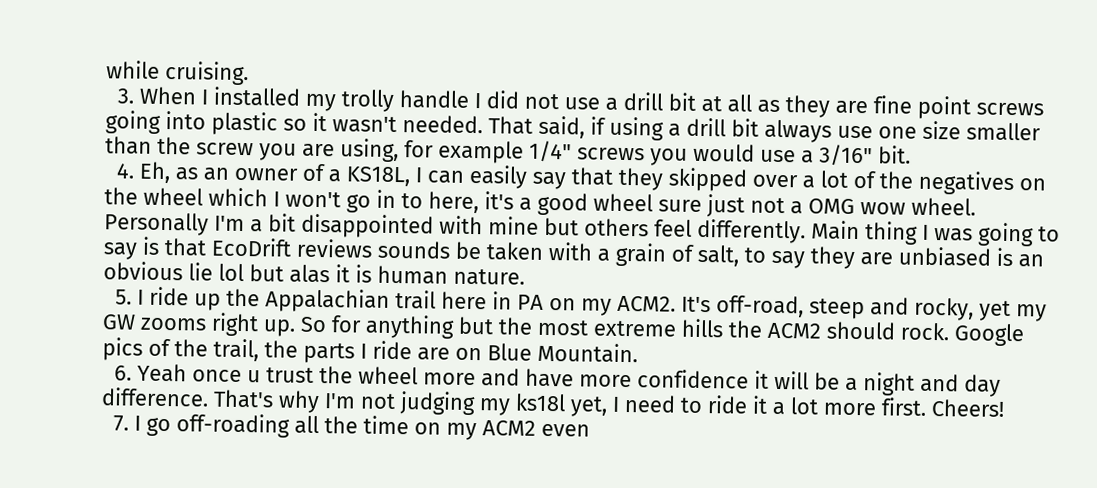while cruising.
  3. When I installed my trolly handle I did not use a drill bit at all as they are fine point screws going into plastic so it wasn't needed. That said, if using a drill bit always use one size smaller than the screw you are using, for example 1/4" screws you would use a 3/16" bit.
  4. Eh, as an owner of a KS18L, I can easily say that they skipped over a lot of the negatives on the wheel which I won't go in to here, it's a good wheel sure just not a OMG wow wheel. Personally I'm a bit disappointed with mine but others feel differently. Main thing I was going to say is that EcoDrift reviews sounds be taken with a grain of salt, to say they are unbiased is an obvious lie lol but alas it is human nature.
  5. I ride up the Appalachian trail here in PA on my ACM2. It's off-road, steep and rocky, yet my GW zooms right up. So for anything but the most extreme hills the ACM2 should rock. Google pics of the trail, the parts I ride are on Blue Mountain.
  6. Yeah once u trust the wheel more and have more confidence it will be a night and day difference. That's why I'm not judging my ks18l yet, I need to ride it a lot more first. Cheers!
  7. I go off-roading all the time on my ACM2 even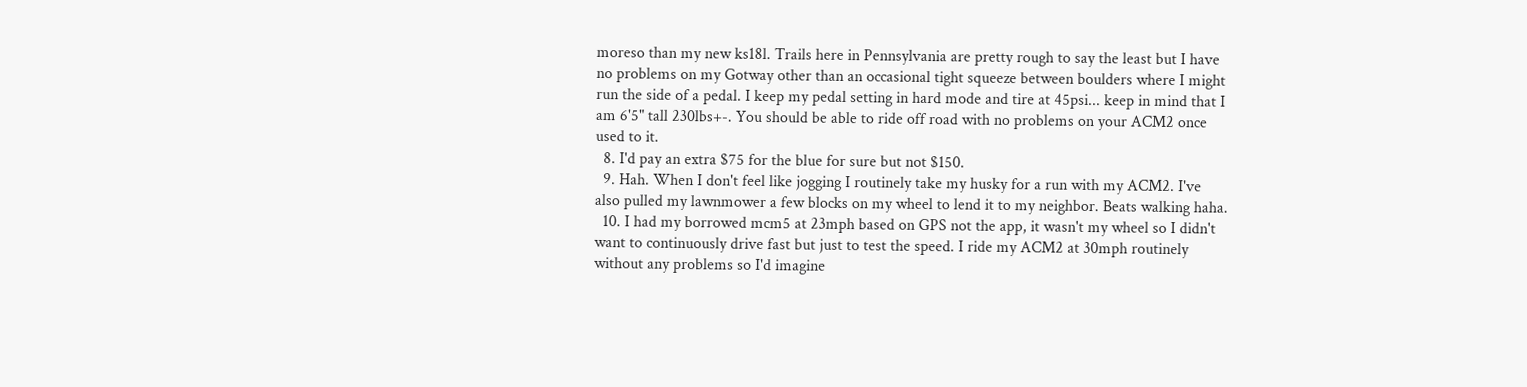moreso than my new ks18l. Trails here in Pennsylvania are pretty rough to say the least but I have no problems on my Gotway other than an occasional tight squeeze between boulders where I might run the side of a pedal. I keep my pedal setting in hard mode and tire at 45psi... keep in mind that I am 6'5" tall 230lbs+-. You should be able to ride off road with no problems on your ACM2 once used to it.
  8. I'd pay an extra $75 for the blue for sure but not $150.
  9. Hah. When I don't feel like jogging I routinely take my husky for a run with my ACM2. I've also pulled my lawnmower a few blocks on my wheel to lend it to my neighbor. Beats walking haha.
  10. I had my borrowed mcm5 at 23mph based on GPS not the app, it wasn't my wheel so I didn't want to continuously drive fast but just to test the speed. I ride my ACM2 at 30mph routinely without any problems so I'd imagine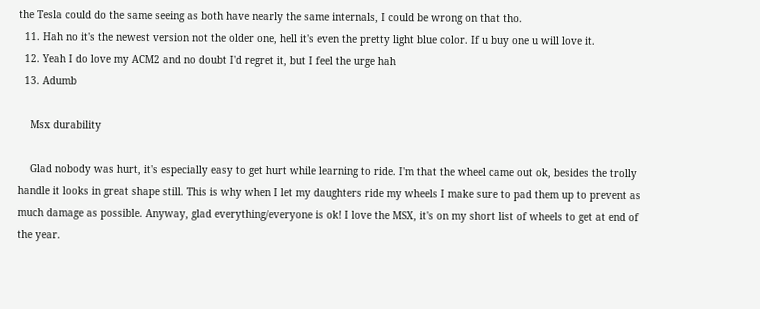the Tesla could do the same seeing as both have nearly the same internals, I could be wrong on that tho.
  11. Hah no it's the newest version not the older one, hell it's even the pretty light blue color. If u buy one u will love it.
  12. Yeah I do love my ACM2 and no doubt I'd regret it, but I feel the urge hah
  13. Adumb

    Msx durability

    Glad nobody was hurt, it's especially easy to get hurt while learning to ride. I'm that the wheel came out ok, besides the trolly handle it looks in great shape still. This is why when I let my daughters ride my wheels I make sure to pad them up to prevent as much damage as possible. Anyway, glad everything/everyone is ok! I love the MSX, it's on my short list of wheels to get at end of the year.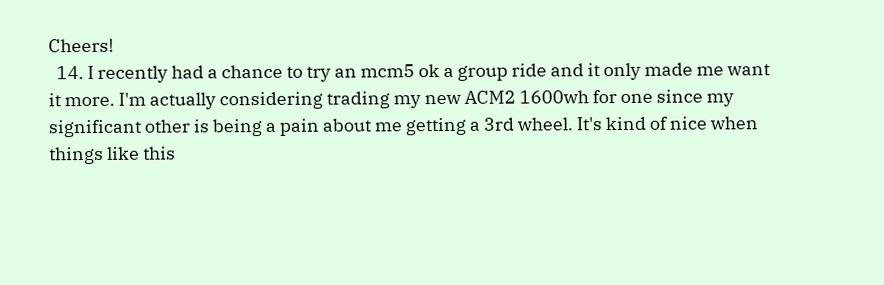Cheers!
  14. I recently had a chance to try an mcm5 ok a group ride and it only made me want it more. I'm actually considering trading my new ACM2 1600wh for one since my significant other is being a pain about me getting a 3rd wheel. It's kind of nice when things like this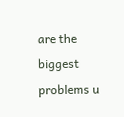are the biggest problems u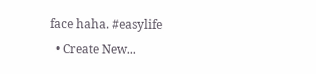face haha. #easylife
  • Create New...